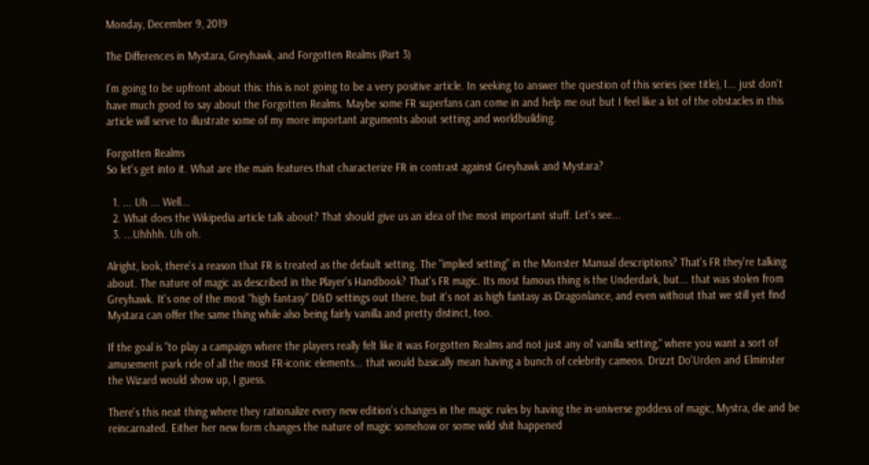Monday, December 9, 2019

The Differences in Mystara, Greyhawk, and Forgotten Realms (Part 3)

I'm going to be upfront about this: this is not going to be a very positive article. In seeking to answer the question of this series (see title), I... just don't have much good to say about the Forgotten Realms. Maybe some FR superfans can come in and help me out but I feel like a lot of the obstacles in this article will serve to illustrate some of my more important arguments about setting and worldbuilding.

Forgotten Realms
So let's get into it. What are the main features that characterize FR in contrast against Greyhawk and Mystara?

  1. ... Uh ... Well...
  2. What does the Wikipedia article talk about? That should give us an idea of the most important stuff. Let's see...
  3. ...Uhhhh. Uh oh.

Alright, look, there's a reason that FR is treated as the default setting. The "implied setting" in the Monster Manual descriptions? That's FR they're talking about. The nature of magic as described in the Player's Handbook? That's FR magic. Its most famous thing is the Underdark, but... that was stolen from Greyhawk. It's one of the most "high fantasy" D&D settings out there, but it's not as high fantasy as Dragonlance, and even without that we still yet find Mystara can offer the same thing while also being fairly vanilla and pretty distinct, too.

If the goal is "to play a campaign where the players really felt like it was Forgotten Realms and not just any ol' vanilla setting," where you want a sort of amusement park ride of all the most FR-iconic elements... that would basically mean having a bunch of celebrity cameos. Drizzt Do'Urden and Elminster the Wizard would show up, I guess.

There's this neat thing where they rationalize every new edition's changes in the magic rules by having the in-universe goddess of magic, Mystra, die and be reincarnated. Either her new form changes the nature of magic somehow or some wild shit happened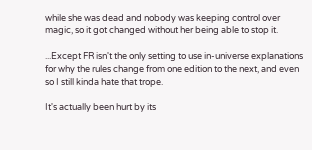while she was dead and nobody was keeping control over magic, so it got changed without her being able to stop it.

...Except FR isn't the only setting to use in-universe explanations for why the rules change from one edition to the next, and even so I still kinda hate that trope.

It's actually been hurt by its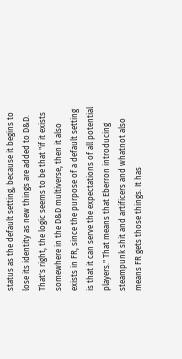status as the default setting, because it begins to lose its identity as new things are added to D&D. That's right, the logic seems to be that "if it exists somewhere in the D&D multiverse, then it also exists in FR, since the purpose of a default setting is that it can serve the expectations of all potential players." That means that Eberron introducing steampunk shit and artificers and whatnot also means FR gets those things. It has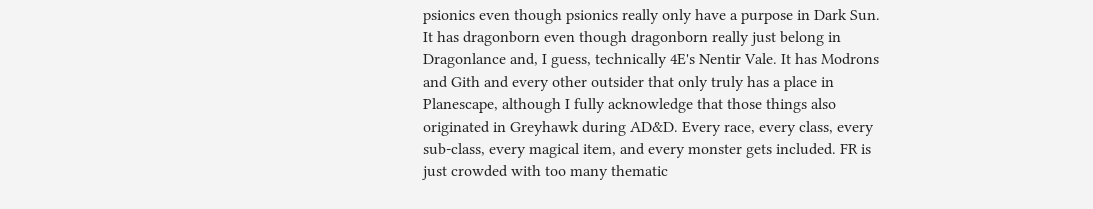psionics even though psionics really only have a purpose in Dark Sun. It has dragonborn even though dragonborn really just belong in Dragonlance and, I guess, technically 4E's Nentir Vale. It has Modrons and Gith and every other outsider that only truly has a place in Planescape, although I fully acknowledge that those things also originated in Greyhawk during AD&D. Every race, every class, every sub-class, every magical item, and every monster gets included. FR is just crowded with too many thematic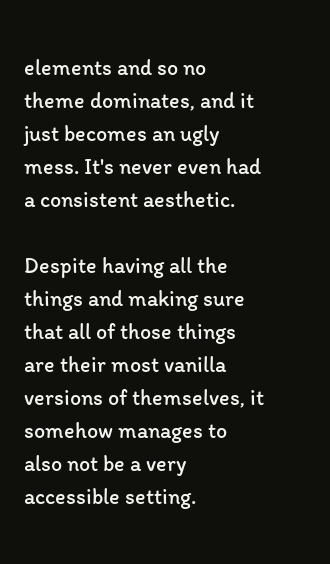elements and so no theme dominates, and it just becomes an ugly mess. It's never even had a consistent aesthetic.

Despite having all the things and making sure that all of those things are their most vanilla versions of themselves, it somehow manages to also not be a very accessible setting.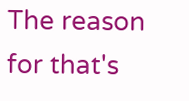The reason for that's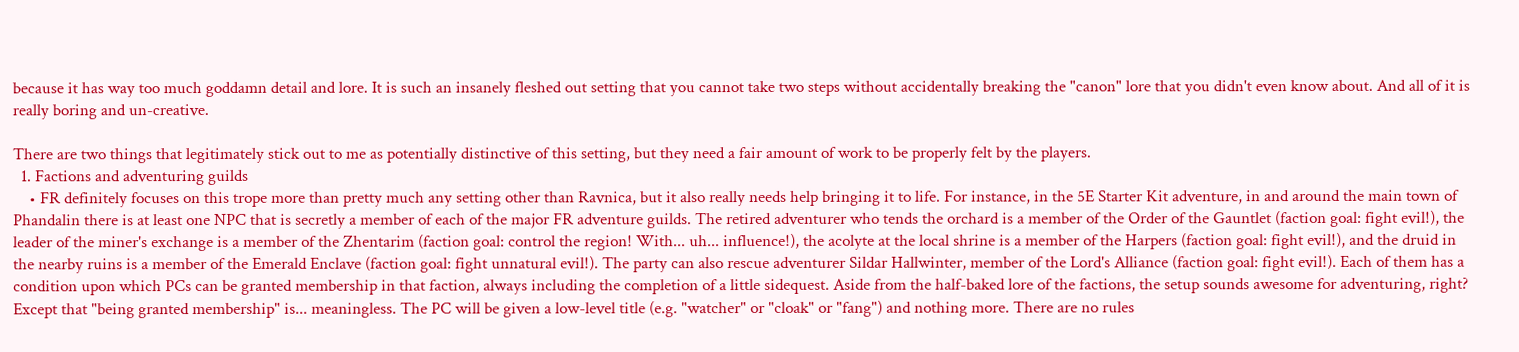because it has way too much goddamn detail and lore. It is such an insanely fleshed out setting that you cannot take two steps without accidentally breaking the "canon" lore that you didn't even know about. And all of it is really boring and un-creative.

There are two things that legitimately stick out to me as potentially distinctive of this setting, but they need a fair amount of work to be properly felt by the players.
  1. Factions and adventuring guilds
    • FR definitely focuses on this trope more than pretty much any setting other than Ravnica, but it also really needs help bringing it to life. For instance, in the 5E Starter Kit adventure, in and around the main town of Phandalin there is at least one NPC that is secretly a member of each of the major FR adventure guilds. The retired adventurer who tends the orchard is a member of the Order of the Gauntlet (faction goal: fight evil!), the leader of the miner's exchange is a member of the Zhentarim (faction goal: control the region! With... uh... influence!), the acolyte at the local shrine is a member of the Harpers (faction goal: fight evil!), and the druid in the nearby ruins is a member of the Emerald Enclave (faction goal: fight unnatural evil!). The party can also rescue adventurer Sildar Hallwinter, member of the Lord's Alliance (faction goal: fight evil!). Each of them has a condition upon which PCs can be granted membership in that faction, always including the completion of a little sidequest. Aside from the half-baked lore of the factions, the setup sounds awesome for adventuring, right? Except that "being granted membership" is... meaningless. The PC will be given a low-level title (e.g. "watcher" or "cloak" or "fang") and nothing more. There are no rules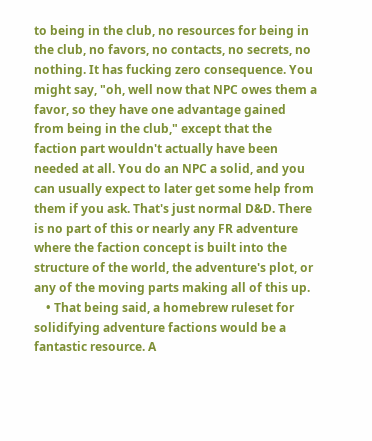to being in the club, no resources for being in the club, no favors, no contacts, no secrets, no nothing. It has fucking zero consequence. You might say, "oh, well now that NPC owes them a favor, so they have one advantage gained from being in the club," except that the faction part wouldn't actually have been needed at all. You do an NPC a solid, and you can usually expect to later get some help from them if you ask. That's just normal D&D. There is no part of this or nearly any FR adventure where the faction concept is built into the structure of the world, the adventure's plot, or any of the moving parts making all of this up.
    • That being said, a homebrew ruleset for solidifying adventure factions would be a fantastic resource. A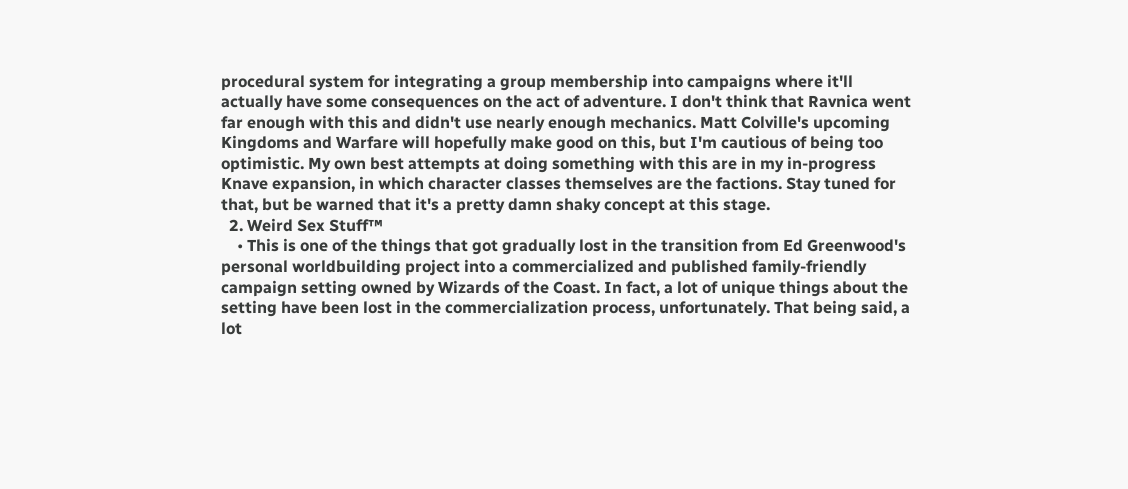procedural system for integrating a group membership into campaigns where it'll actually have some consequences on the act of adventure. I don't think that Ravnica went far enough with this and didn't use nearly enough mechanics. Matt Colville's upcoming Kingdoms and Warfare will hopefully make good on this, but I'm cautious of being too optimistic. My own best attempts at doing something with this are in my in-progress Knave expansion, in which character classes themselves are the factions. Stay tuned for that, but be warned that it's a pretty damn shaky concept at this stage.
  2. Weird Sex Stuff™
    • This is one of the things that got gradually lost in the transition from Ed Greenwood's personal worldbuilding project into a commercialized and published family-friendly campaign setting owned by Wizards of the Coast. In fact, a lot of unique things about the setting have been lost in the commercialization process, unfortunately. That being said, a lot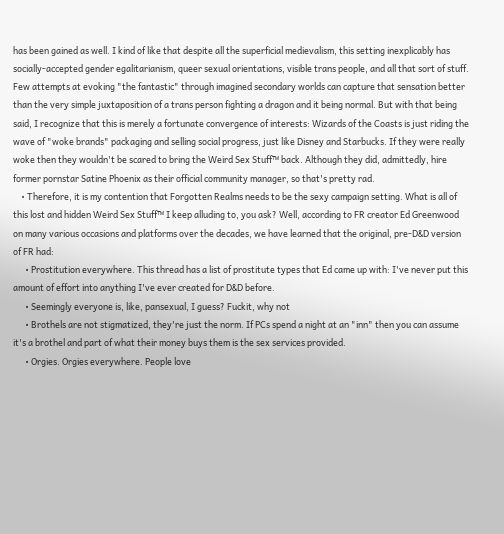has been gained as well. I kind of like that despite all the superficial medievalism, this setting inexplicably has socially-accepted gender egalitarianism, queer sexual orientations, visible trans people, and all that sort of stuff. Few attempts at evoking "the fantastic" through imagined secondary worlds can capture that sensation better than the very simple juxtaposition of a trans person fighting a dragon and it being normal. But with that being said, I recognize that this is merely a fortunate convergence of interests: Wizards of the Coasts is just riding the wave of "woke brands" packaging and selling social progress, just like Disney and Starbucks. If they were really woke then they wouldn't be scared to bring the Weird Sex Stuff™ back. Although they did, admittedly, hire former pornstar Satine Phoenix as their official community manager, so that's pretty rad.
    • Therefore, it is my contention that Forgotten Realms needs to be the sexy campaign setting. What is all of this lost and hidden Weird Sex Stuff™ I keep alluding to, you ask? Well, according to FR creator Ed Greenwood on many various occasions and platforms over the decades, we have learned that the original, pre-D&D version of FR had:
      • Prostitution everywhere. This thread has a list of prostitute types that Ed came up with: I've never put this amount of effort into anything I've ever created for D&D before.
      • Seemingly everyone is, like, pansexual, I guess? Fuckit, why not
      • Brothels are not stigmatized, they're just the norm. If PCs spend a night at an "inn" then you can assume it's a brothel and part of what their money buys them is the sex services provided.
      • Orgies. Orgies everywhere. People love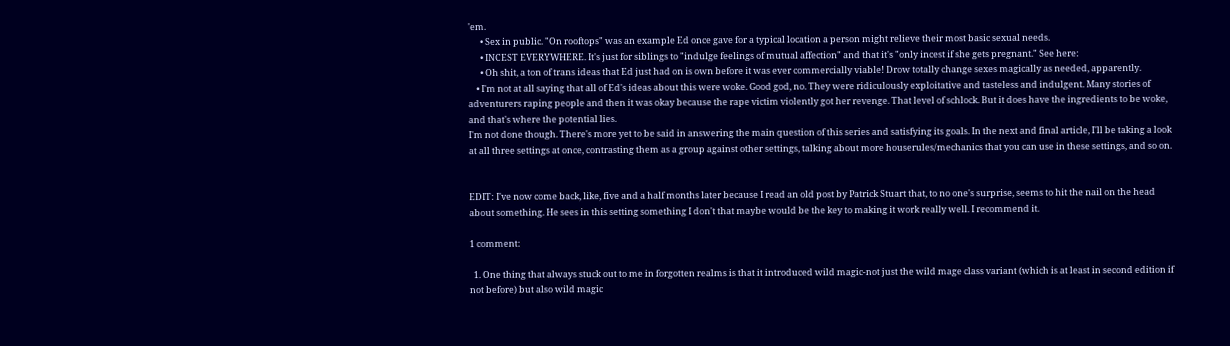'em.
      • Sex in public. "On rooftops" was an example Ed once gave for a typical location a person might relieve their most basic sexual needs.
      • INCEST EVERYWHERE. It's just for siblings to "indulge feelings of mutual affection" and that it's "only incest if she gets pregnant." See here:
      • Oh shit, a ton of trans ideas that Ed just had on is own before it was ever commercially viable! Drow totally change sexes magically as needed, apparently.
    • I'm not at all saying that all of Ed's ideas about this were woke. Good god, no. They were ridiculously exploitative and tasteless and indulgent. Many stories of adventurers raping people and then it was okay because the rape victim violently got her revenge. That level of schlock. But it does have the ingredients to be woke, and that's where the potential lies.
I'm not done though. There's more yet to be said in answering the main question of this series and satisfying its goals. In the next and final article, I'll be taking a look at all three settings at once, contrasting them as a group against other settings, talking about more houserules/mechanics that you can use in these settings, and so on.


EDIT: I've now come back, like, five and a half months later because I read an old post by Patrick Stuart that, to no one's surprise, seems to hit the nail on the head about something. He sees in this setting something I don't that maybe would be the key to making it work really well. I recommend it.

1 comment:

  1. One thing that always stuck out to me in forgotten realms is that it introduced wild magic-not just the wild mage class variant (which is at least in second edition if not before) but also wild magic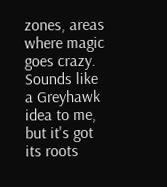zones, areas where magic goes crazy. Sounds like a Greyhawk idea to me, but it's got its roots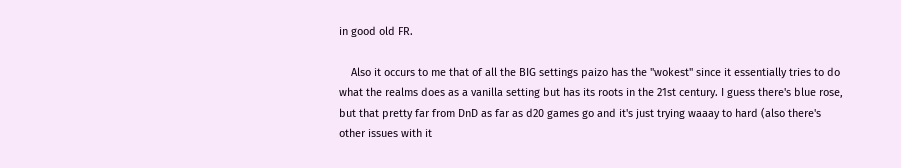in good old FR.

    Also it occurs to me that of all the BIG settings paizo has the "wokest" since it essentially tries to do what the realms does as a vanilla setting but has its roots in the 21st century. I guess there's blue rose, but that pretty far from DnD as far as d20 games go and it's just trying waaay to hard (also there's other issues with it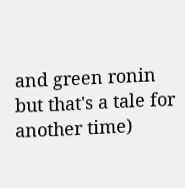and green ronin but that's a tale for another time)